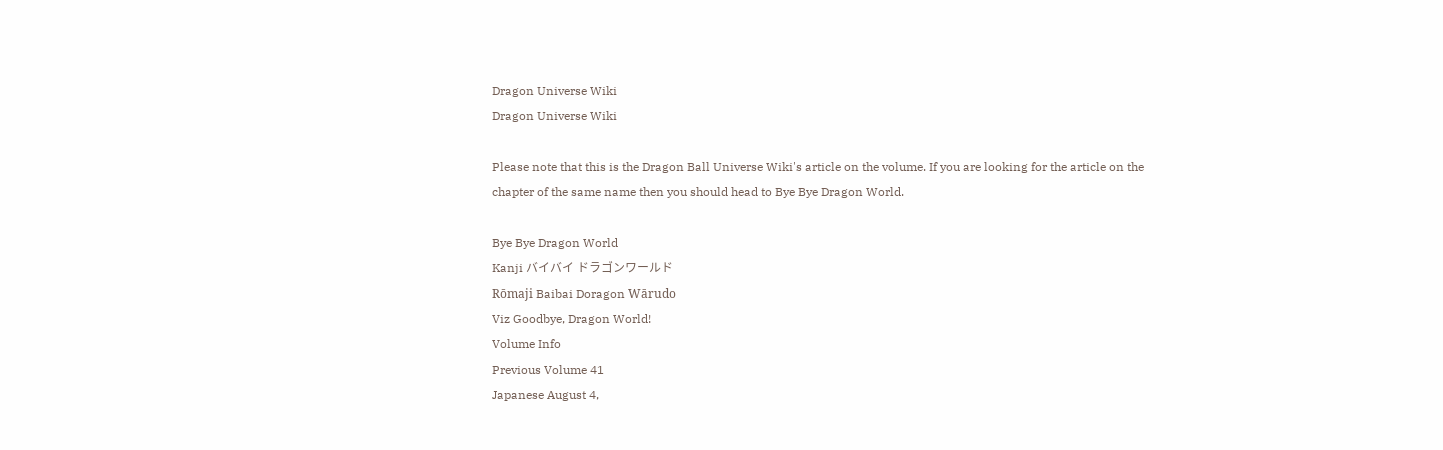Dragon Universe Wiki
Dragon Universe Wiki

Please note that this is the Dragon Ball Universe Wiki's article on the volume. If you are looking for the article on the chapter of the same name then you should head to Bye Bye Dragon World.

Bye Bye Dragon World
Kanji バイバイ ドラゴンワールド
Rōmaji Baibai Doragon Wārudo
Viz Goodbye, Dragon World!
Volume Info
Previous Volume 41
Japanese August 4,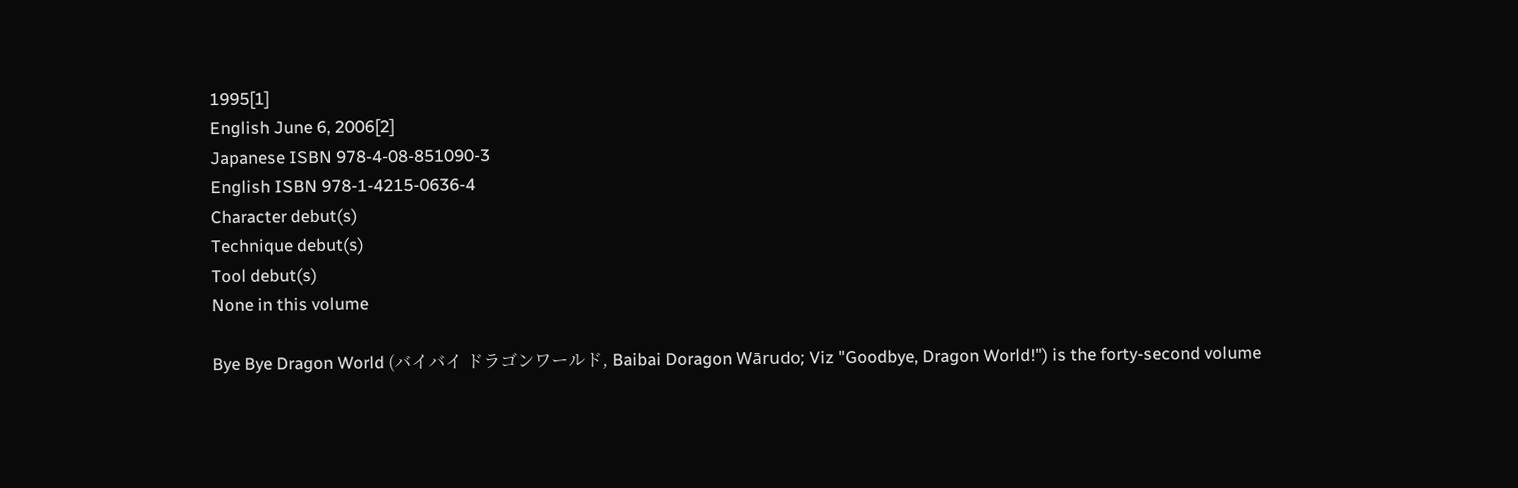1995[1]
English June 6, 2006[2]
Japanese ISBN 978-4-08-851090-3
English ISBN 978-1-4215-0636-4
Character debut(s)
Technique debut(s)
Tool debut(s)
None in this volume

Bye Bye Dragon World (バイバイ ドラゴンワールド, Baibai Doragon Wārudo; Viz "Goodbye, Dragon World!") is the forty-second volume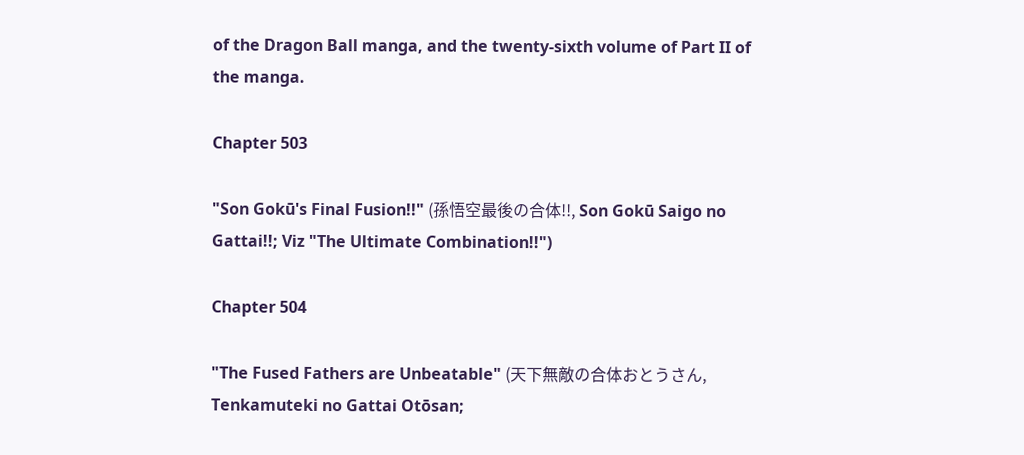of the Dragon Ball manga, and the twenty-sixth volume of Part II of the manga.

Chapter 503

"Son Gokū's Final Fusion!!" (孫悟空最後の合体!!, Son Gokū Saigo no Gattai!!; Viz "The Ultimate Combination!!")

Chapter 504

"The Fused Fathers are Unbeatable" (天下無敵の合体おとうさん, Tenkamuteki no Gattai Otōsan;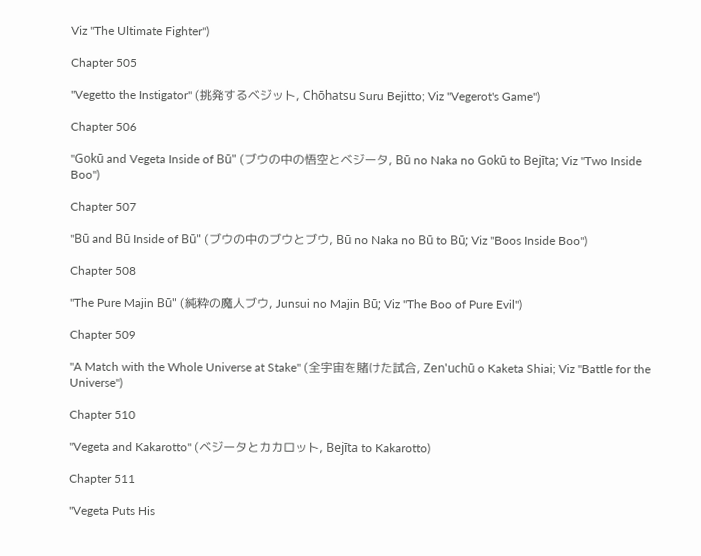Viz "The Ultimate Fighter")

Chapter 505

"Vegetto the Instigator" (挑発するベジット, Chōhatsu Suru Bejitto; Viz "Vegerot's Game")

Chapter 506

"Gokū and Vegeta Inside of Bū" (ブウの中の悟空とベジータ, Bū no Naka no Gokū to Bejīta; Viz "Two Inside Boo")

Chapter 507

"Bū and Bū Inside of Bū" (ブウの中のブウとブウ, Bū no Naka no Bū to Bū; Viz "Boos Inside Boo")

Chapter 508

"The Pure Majin Bū" (純粋の魔人ブウ, Junsui no Majin Bū; Viz "The Boo of Pure Evil")

Chapter 509

"A Match with the Whole Universe at Stake" (全宇宙を賭けた試合, Zen'uchū o Kaketa Shiai; Viz "Battle for the Universe")

Chapter 510

"Vegeta and Kakarotto" (ベジータとカカロット, Bejīta to Kakarotto)

Chapter 511

"Vegeta Puts His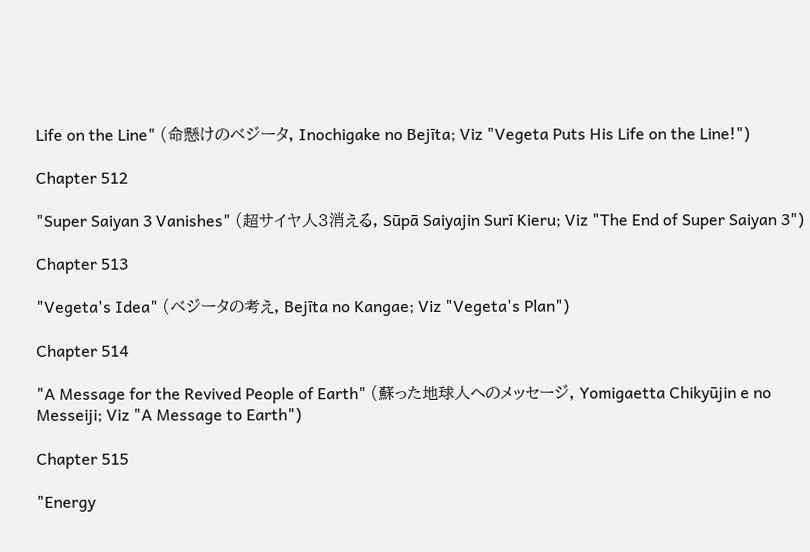Life on the Line" (命懸けのベジータ, Inochigake no Bejīta; Viz "Vegeta Puts His Life on the Line!")

Chapter 512

"Super Saiyan 3 Vanishes" (超サイヤ人3消える, Sūpā Saiyajin Surī Kieru; Viz "The End of Super Saiyan 3")

Chapter 513

"Vegeta's Idea" (ベジータの考え, Bejīta no Kangae; Viz "Vegeta's Plan")

Chapter 514

"A Message for the Revived People of Earth" (蘇った地球人へのメッセージ, Yomigaetta Chikyūjin e no Messeiji; Viz "A Message to Earth")

Chapter 515

"Energy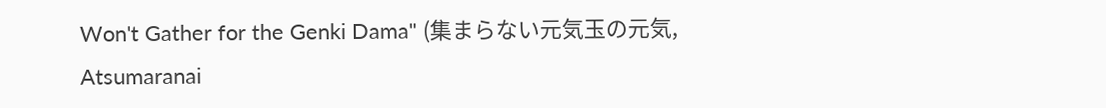Won't Gather for the Genki Dama" (集まらない元気玉の元気, Atsumaranai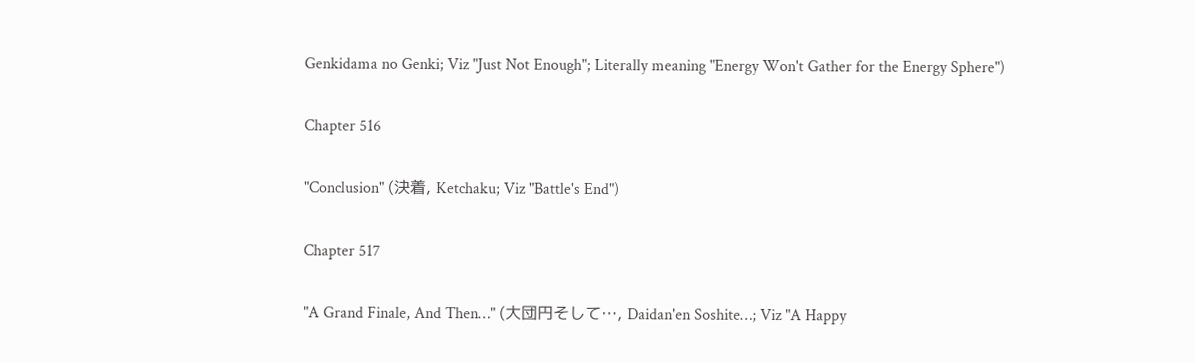Genkidama no Genki; Viz "Just Not Enough"; Literally meaning "Energy Won't Gather for the Energy Sphere")

Chapter 516

"Conclusion" (決着, Ketchaku; Viz "Battle's End")

Chapter 517

"A Grand Finale, And Then…" (大団円そして…, Daidan'en Soshite…; Viz "A Happy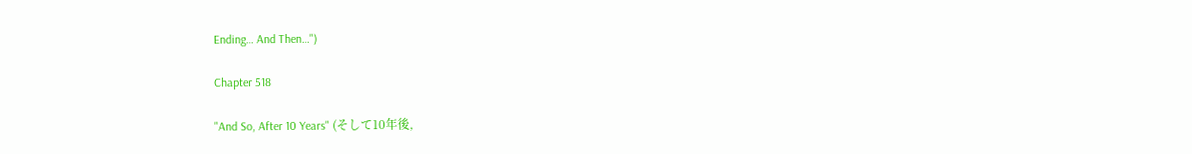Ending… And Then…")

Chapter 518

"And So, After 10 Years" (そして10年後,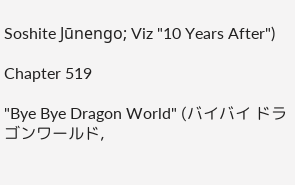Soshite Jūnengo; Viz "10 Years After")

Chapter 519

"Bye Bye Dragon World" (バイバイ ドラゴンワールド,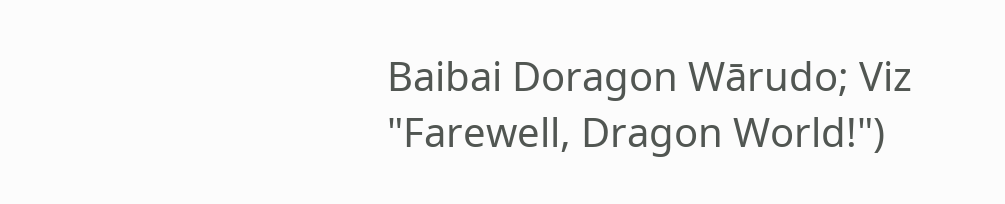Baibai Doragon Wārudo; Viz "Farewell, Dragon World!")